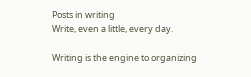Posts in writing
Write, even a little, every day.

Writing is the engine to organizing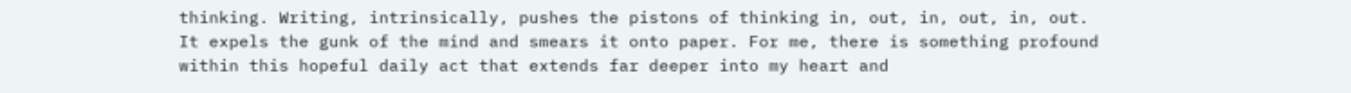thinking. Writing, intrinsically, pushes the pistons of thinking in, out, in, out, in, out. It expels the gunk of the mind and smears it onto paper. For me, there is something profound within this hopeful daily act that extends far deeper into my heart and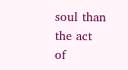soul than the act of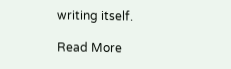writing itself.

Read More